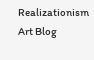Realizationism Art Blog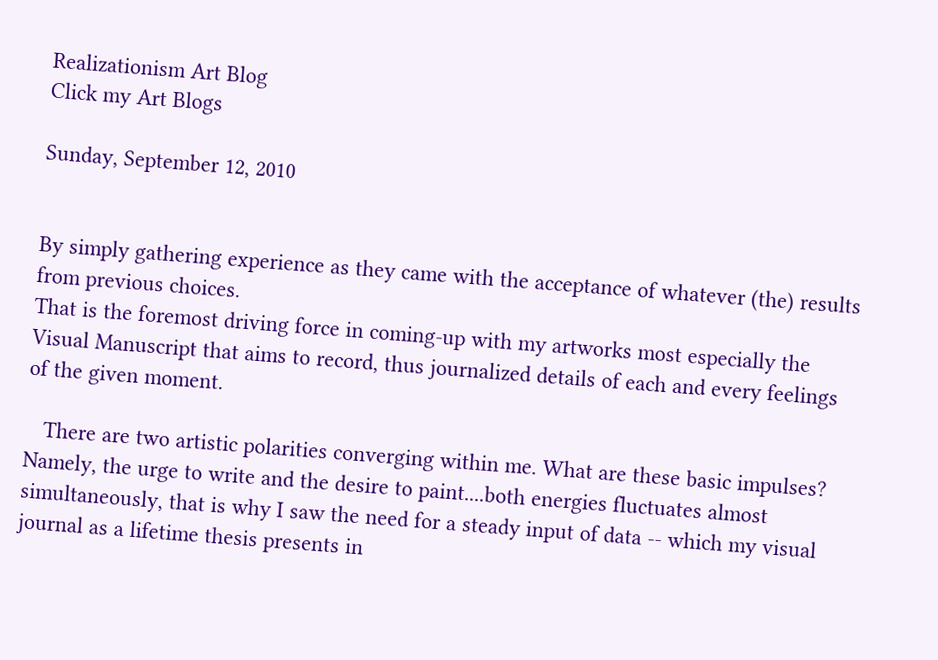Realizationism Art Blog
Click my Art Blogs

Sunday, September 12, 2010


By simply gathering experience as they came with the acceptance of whatever (the) results from previous choices.
That is the foremost driving force in coming-up with my artworks most especially the Visual Manuscript that aims to record, thus journalized details of each and every feelings of the given moment.

   There are two artistic polarities converging within me. What are these basic impulses? Namely, the urge to write and the desire to paint....both energies fluctuates almost simultaneously, that is why I saw the need for a steady input of data -- which my visual journal as a lifetime thesis presents in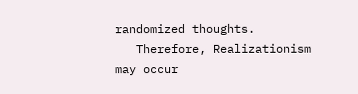randomized thoughts.
   Therefore, Realizationism may occur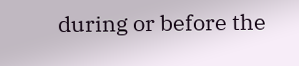during or before the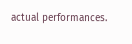actual performances.